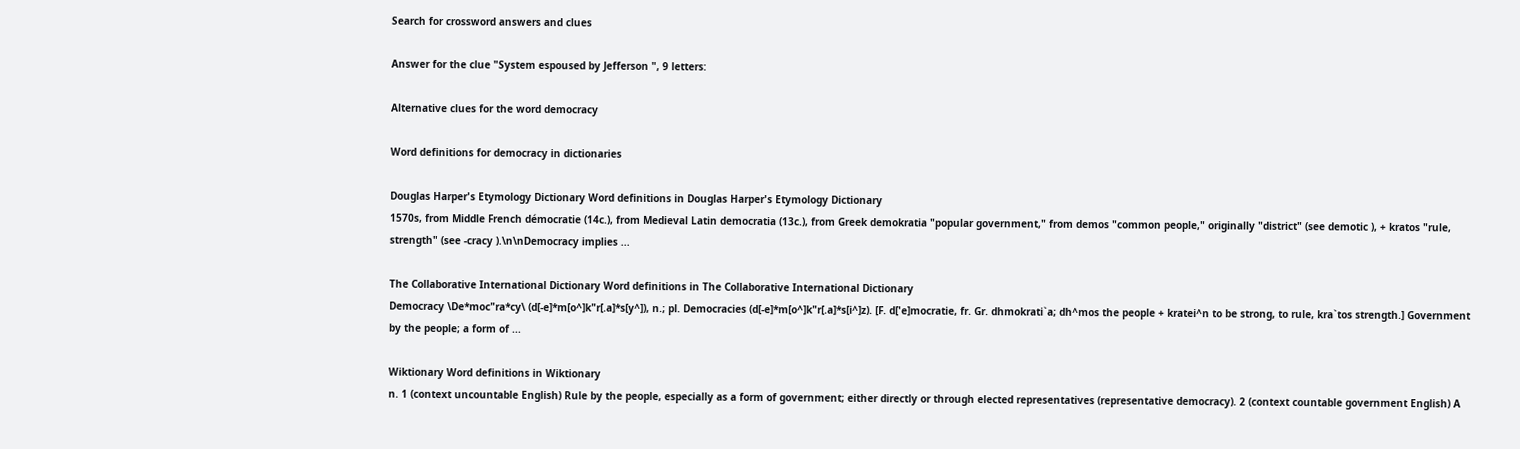Search for crossword answers and clues

Answer for the clue "System espoused by Jefferson ", 9 letters:

Alternative clues for the word democracy

Word definitions for democracy in dictionaries

Douglas Harper's Etymology Dictionary Word definitions in Douglas Harper's Etymology Dictionary
1570s, from Middle French démocratie (14c.), from Medieval Latin democratia (13c.), from Greek demokratia "popular government," from demos "common people," originally "district" (see demotic ), + kratos "rule, strength" (see -cracy ).\n\nDemocracy implies ...

The Collaborative International Dictionary Word definitions in The Collaborative International Dictionary
Democracy \De*moc"ra*cy\ (d[-e]*m[o^]k"r[.a]*s[y^]), n.; pl. Democracies (d[-e]*m[o^]k"r[.a]*s[i^]z). [F. d['e]mocratie, fr. Gr. dhmokrati`a; dh^mos the people + kratei^n to be strong, to rule, kra`tos strength.] Government by the people; a form of ...

Wiktionary Word definitions in Wiktionary
n. 1 (context uncountable English) Rule by the people, especially as a form of government; either directly or through elected representatives (representative democracy). 2 (context countable government English) A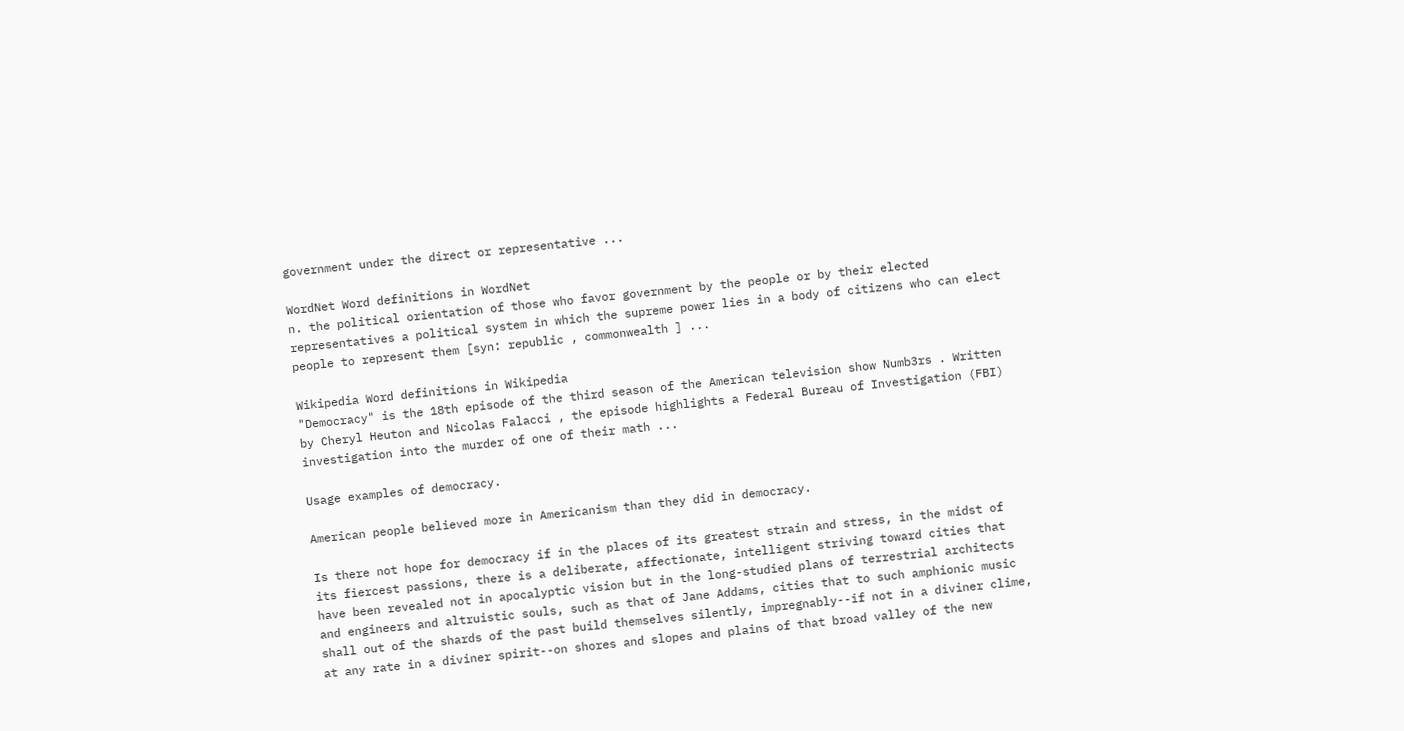government under the direct or representative ...

WordNet Word definitions in WordNet
n. the political orientation of those who favor government by the people or by their elected representatives a political system in which the supreme power lies in a body of citizens who can elect people to represent them [syn: republic , commonwealth ] ...

Wikipedia Word definitions in Wikipedia
"Democracy" is the 18th episode of the third season of the American television show Numb3rs . Written by Cheryl Heuton and Nicolas Falacci , the episode highlights a Federal Bureau of Investigation (FBI) investigation into the murder of one of their math ...

Usage examples of democracy.

American people believed more in Americanism than they did in democracy.

Is there not hope for democracy if in the places of its greatest strain and stress, in the midst of its fiercest passions, there is a deliberate, affectionate, intelligent striving toward cities that have been revealed not in apocalyptic vision but in the long-studied plans of terrestrial architects and engineers and altruistic souls, such as that of Jane Addams, cities that to such amphionic music shall out of the shards of the past build themselves silently, impregnably--if not in a diviner clime, at any rate in a diviner spirit--on shores and slopes and plains of that broad valley of the new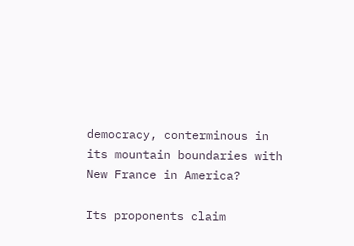democracy, conterminous in its mountain boundaries with New France in America?

Its proponents claim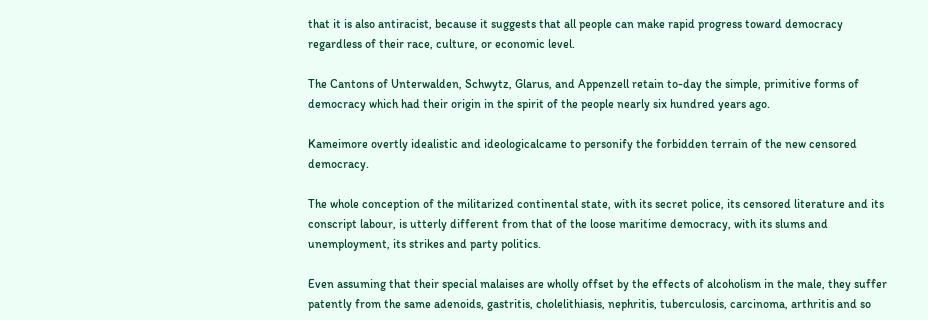that it is also antiracist, because it suggests that all people can make rapid progress toward democracy regardless of their race, culture, or economic level.

The Cantons of Unterwalden, Schwytz, Glarus, and Appenzell retain to-day the simple, primitive forms of democracy which had their origin in the spirit of the people nearly six hundred years ago.

Kameimore overtly idealistic and ideologicalcame to personify the forbidden terrain of the new censored democracy.

The whole conception of the militarized continental state, with its secret police, its censored literature and its conscript labour, is utterly different from that of the loose maritime democracy, with its slums and unemployment, its strikes and party politics.

Even assuming that their special malaises are wholly offset by the effects of alcoholism in the male, they suffer patently from the same adenoids, gastritis, cholelithiasis, nephritis, tuberculosis, carcinoma, arthritis and so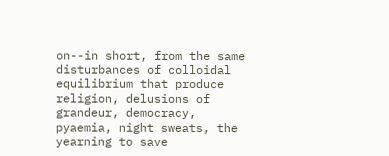on--in short, from the same disturbances of colloidal equilibrium that produce religion, delusions of grandeur, democracy, pyaemia, night sweats, the yearning to save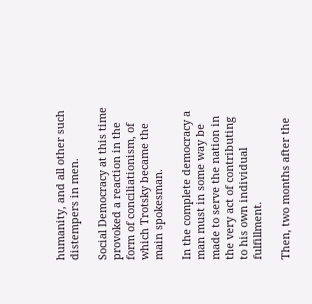humanity, and all other such distempers in men.

Social Democracy at this time provoked a reaction in the form of conciliationism, of which Trotsky became the main spokesman.

In the complete democracy a man must in some way be made to serve the nation in the very act of contributing to his own individual fulfillment.

Then, two months after the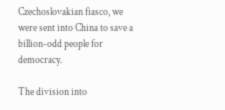Czechoslovakian fiasco, we were sent into China to save a billion-odd people for democracy.

The division into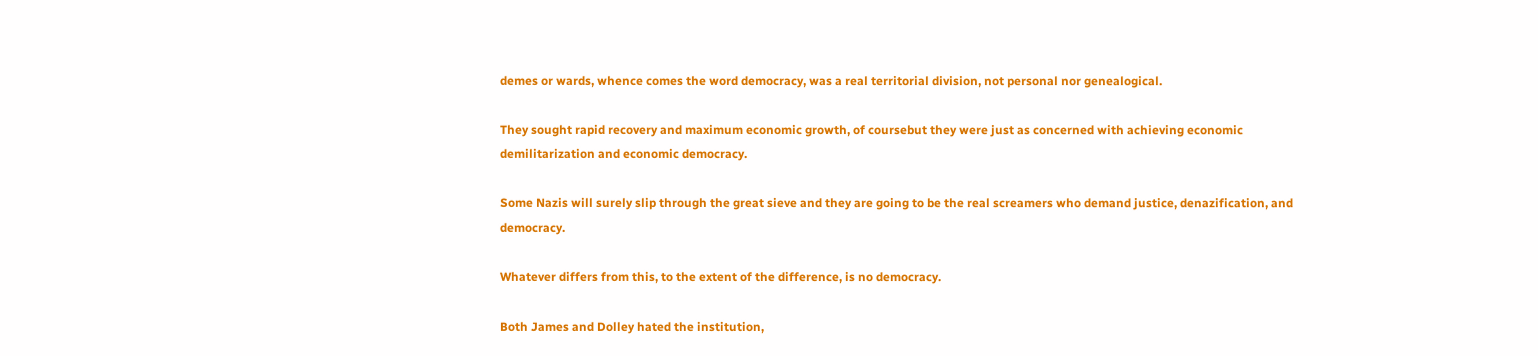demes or wards, whence comes the word democracy, was a real territorial division, not personal nor genealogical.

They sought rapid recovery and maximum economic growth, of coursebut they were just as concerned with achieving economic demilitarization and economic democracy.

Some Nazis will surely slip through the great sieve and they are going to be the real screamers who demand justice, denazification, and democracy.

Whatever differs from this, to the extent of the difference, is no democracy.

Both James and Dolley hated the institution,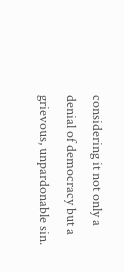considering it not only a denial of democracy but a grievous, unpardonable sin.